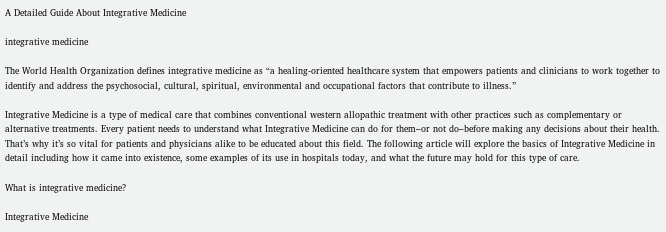A Detailed Guide About Integrative Medicine

integrative medicine

The World Health Organization defines integrative medicine as “a healing-oriented healthcare system that empowers patients and clinicians to work together to identify and address the psychosocial, cultural, spiritual, environmental and occupational factors that contribute to illness.”

Integrative Medicine is a type of medical care that combines conventional western allopathic treatment with other practices such as complementary or alternative treatments. Every patient needs to understand what Integrative Medicine can do for them–or not do–before making any decisions about their health. That’s why it’s so vital for patients and physicians alike to be educated about this field. The following article will explore the basics of Integrative Medicine in detail including how it came into existence, some examples of its use in hospitals today, and what the future may hold for this type of care.

What is integrative medicine?

Integrative Medicine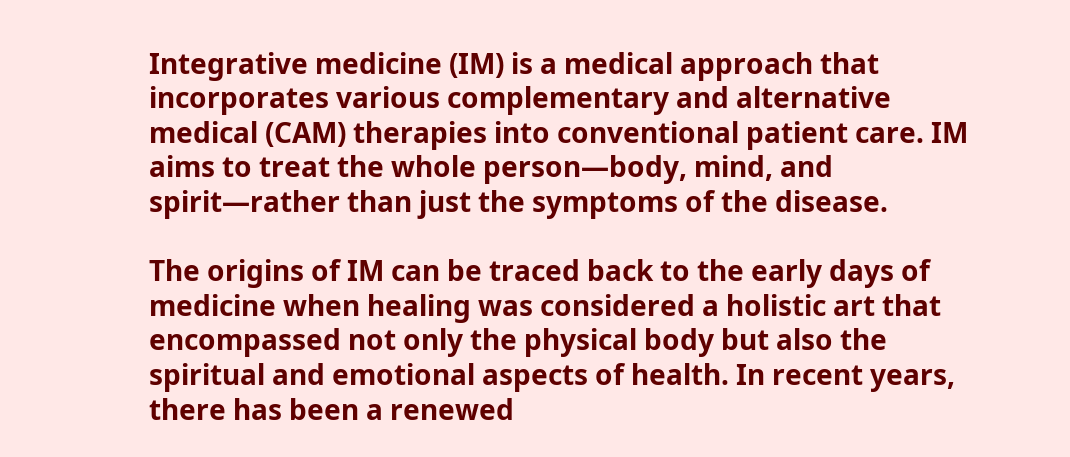Integrative medicine (IM) is a medical approach that incorporates various complementary and alternative medical (CAM) therapies into conventional patient care. IM aims to treat the whole person—body, mind, and spirit—rather than just the symptoms of the disease.

The origins of IM can be traced back to the early days of medicine when healing was considered a holistic art that encompassed not only the physical body but also the spiritual and emotional aspects of health. In recent years, there has been a renewed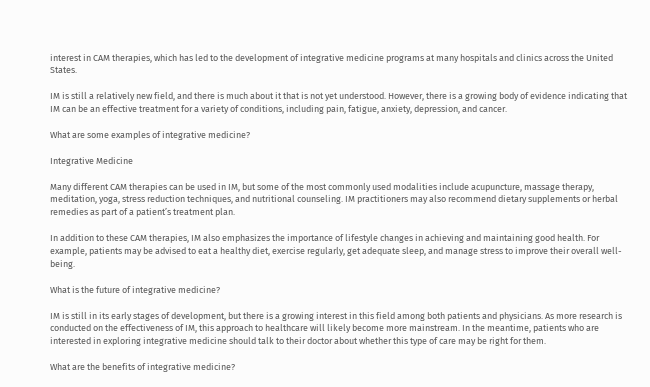interest in CAM therapies, which has led to the development of integrative medicine programs at many hospitals and clinics across the United States.

IM is still a relatively new field, and there is much about it that is not yet understood. However, there is a growing body of evidence indicating that IM can be an effective treatment for a variety of conditions, including pain, fatigue, anxiety, depression, and cancer.

What are some examples of integrative medicine?

Integrative Medicine

Many different CAM therapies can be used in IM, but some of the most commonly used modalities include acupuncture, massage therapy, meditation, yoga, stress reduction techniques, and nutritional counseling. IM practitioners may also recommend dietary supplements or herbal remedies as part of a patient’s treatment plan.

In addition to these CAM therapies, IM also emphasizes the importance of lifestyle changes in achieving and maintaining good health. For example, patients may be advised to eat a healthy diet, exercise regularly, get adequate sleep, and manage stress to improve their overall well-being.

What is the future of integrative medicine?

IM is still in its early stages of development, but there is a growing interest in this field among both patients and physicians. As more research is conducted on the effectiveness of IM, this approach to healthcare will likely become more mainstream. In the meantime, patients who are interested in exploring integrative medicine should talk to their doctor about whether this type of care may be right for them.

What are the benefits of integrative medicine?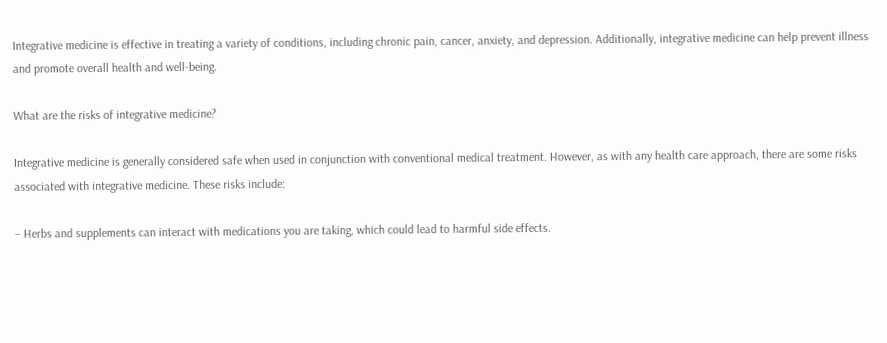Integrative medicine is effective in treating a variety of conditions, including chronic pain, cancer, anxiety, and depression. Additionally, integrative medicine can help prevent illness and promote overall health and well-being.

What are the risks of integrative medicine?

Integrative medicine is generally considered safe when used in conjunction with conventional medical treatment. However, as with any health care approach, there are some risks associated with integrative medicine. These risks include:

– Herbs and supplements can interact with medications you are taking, which could lead to harmful side effects.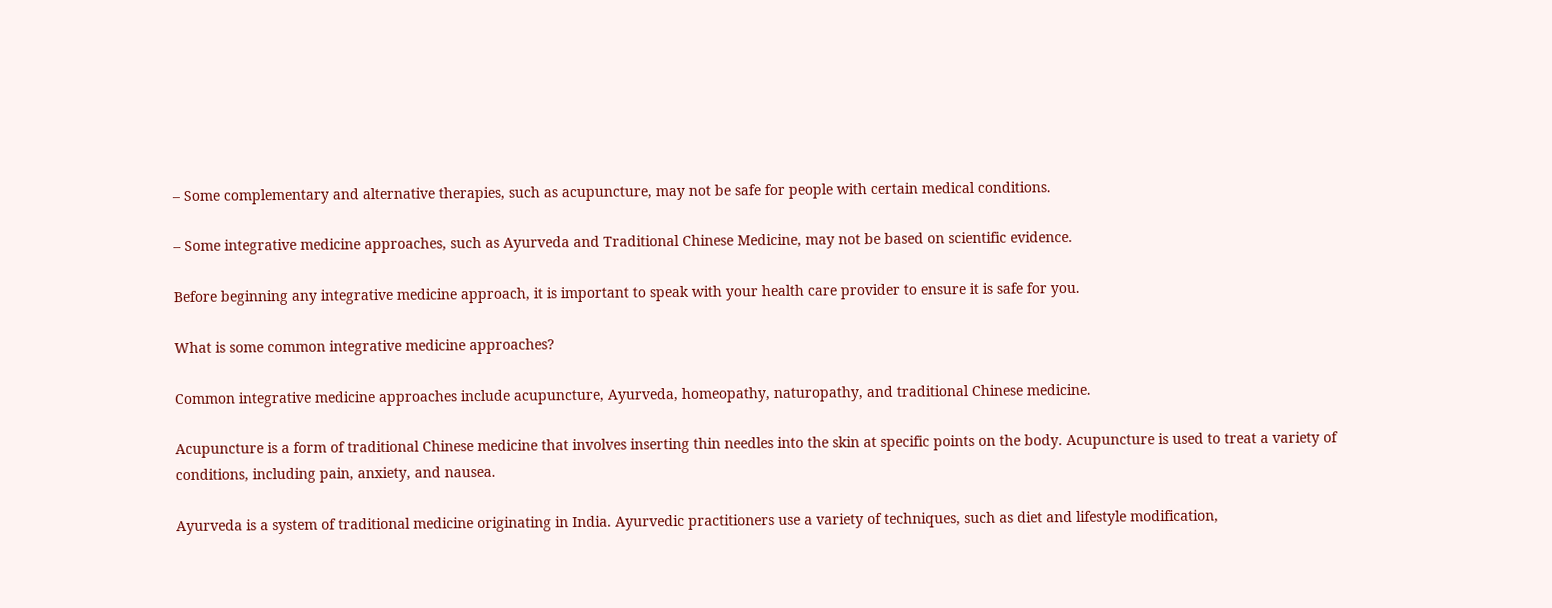– Some complementary and alternative therapies, such as acupuncture, may not be safe for people with certain medical conditions.

– Some integrative medicine approaches, such as Ayurveda and Traditional Chinese Medicine, may not be based on scientific evidence.

Before beginning any integrative medicine approach, it is important to speak with your health care provider to ensure it is safe for you.

What is some common integrative medicine approaches?

Common integrative medicine approaches include acupuncture, Ayurveda, homeopathy, naturopathy, and traditional Chinese medicine.

Acupuncture is a form of traditional Chinese medicine that involves inserting thin needles into the skin at specific points on the body. Acupuncture is used to treat a variety of conditions, including pain, anxiety, and nausea.

Ayurveda is a system of traditional medicine originating in India. Ayurvedic practitioners use a variety of techniques, such as diet and lifestyle modification,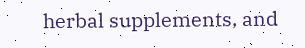herbal supplements, and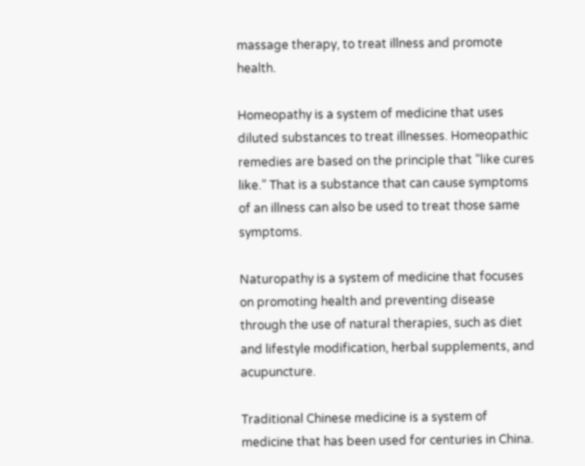massage therapy, to treat illness and promote health.

Homeopathy is a system of medicine that uses diluted substances to treat illnesses. Homeopathic remedies are based on the principle that “like cures like.” That is a substance that can cause symptoms of an illness can also be used to treat those same symptoms.

Naturopathy is a system of medicine that focuses on promoting health and preventing disease through the use of natural therapies, such as diet and lifestyle modification, herbal supplements, and acupuncture.

Traditional Chinese medicine is a system of medicine that has been used for centuries in China.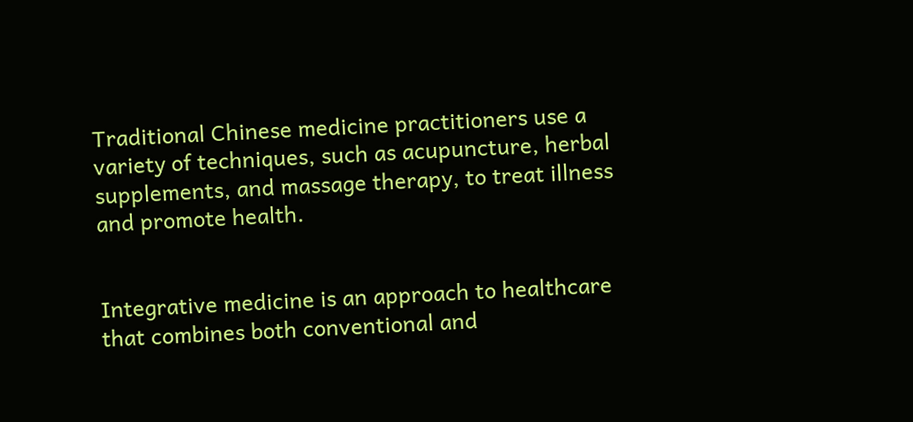Traditional Chinese medicine practitioners use a variety of techniques, such as acupuncture, herbal supplements, and massage therapy, to treat illness and promote health.


Integrative medicine is an approach to healthcare that combines both conventional and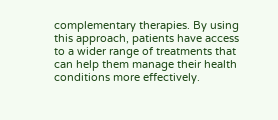complementary therapies. By using this approach, patients have access to a wider range of treatments that can help them manage their health conditions more effectively.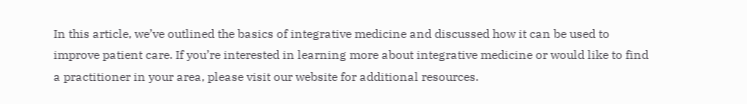In this article, we’ve outlined the basics of integrative medicine and discussed how it can be used to improve patient care. If you’re interested in learning more about integrative medicine or would like to find a practitioner in your area, please visit our website for additional resources.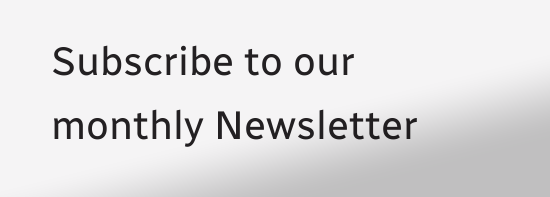Subscribe to our monthly Newsletter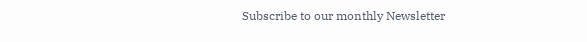Subscribe to our monthly Newsletter